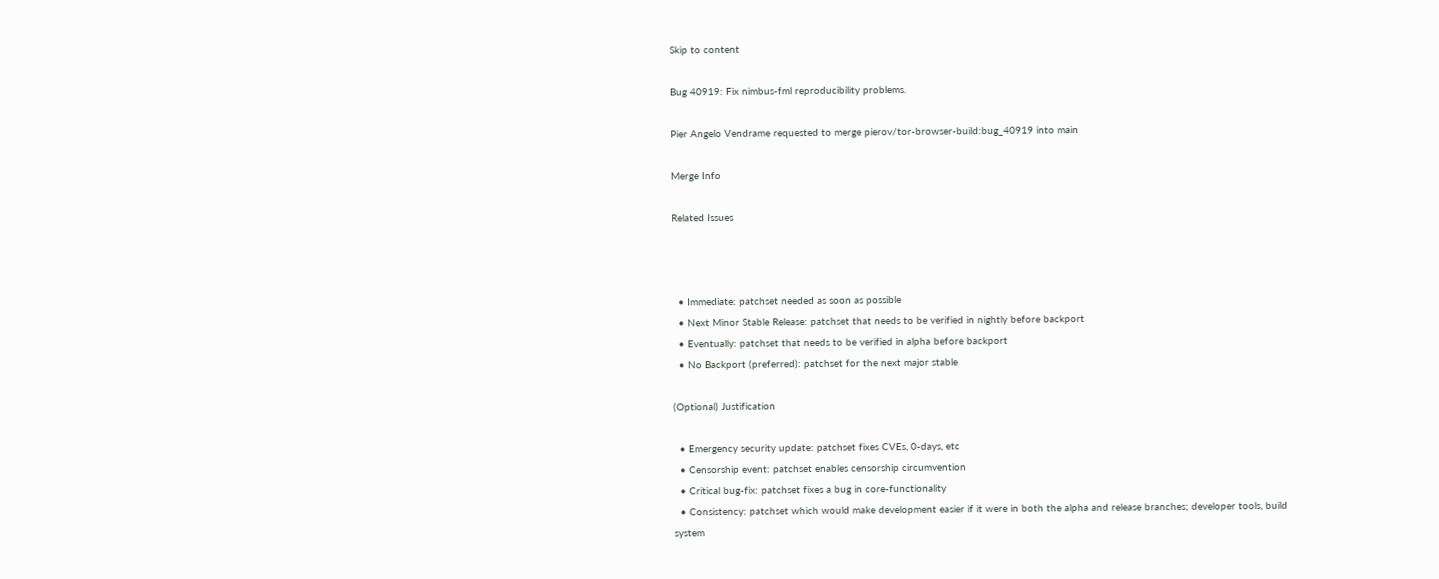Skip to content

Bug 40919: Fix nimbus-fml reproducibility problems.

Pier Angelo Vendrame requested to merge pierov/tor-browser-build:bug_40919 into main

Merge Info

Related Issues



  • Immediate: patchset needed as soon as possible
  • Next Minor Stable Release: patchset that needs to be verified in nightly before backport
  • Eventually: patchset that needs to be verified in alpha before backport
  • No Backport (preferred): patchset for the next major stable

(Optional) Justification

  • Emergency security update: patchset fixes CVEs, 0-days, etc
  • Censorship event: patchset enables censorship circumvention
  • Critical bug-fix: patchset fixes a bug in core-functionality
  • Consistency: patchset which would make development easier if it were in both the alpha and release branches; developer tools, build system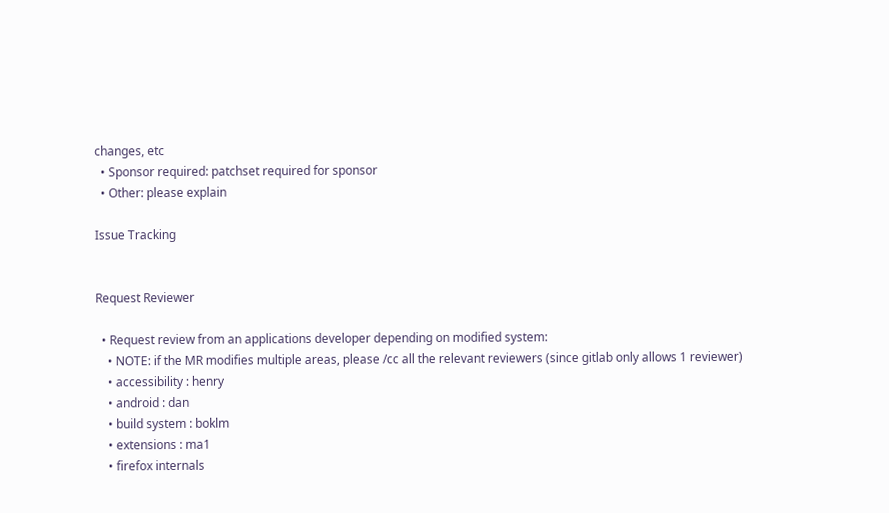changes, etc
  • Sponsor required: patchset required for sponsor
  • Other: please explain

Issue Tracking


Request Reviewer

  • Request review from an applications developer depending on modified system:
    • NOTE: if the MR modifies multiple areas, please /cc all the relevant reviewers (since gitlab only allows 1 reviewer)
    • accessibility : henry
    • android : dan
    • build system : boklm
    • extensions : ma1
    • firefox internals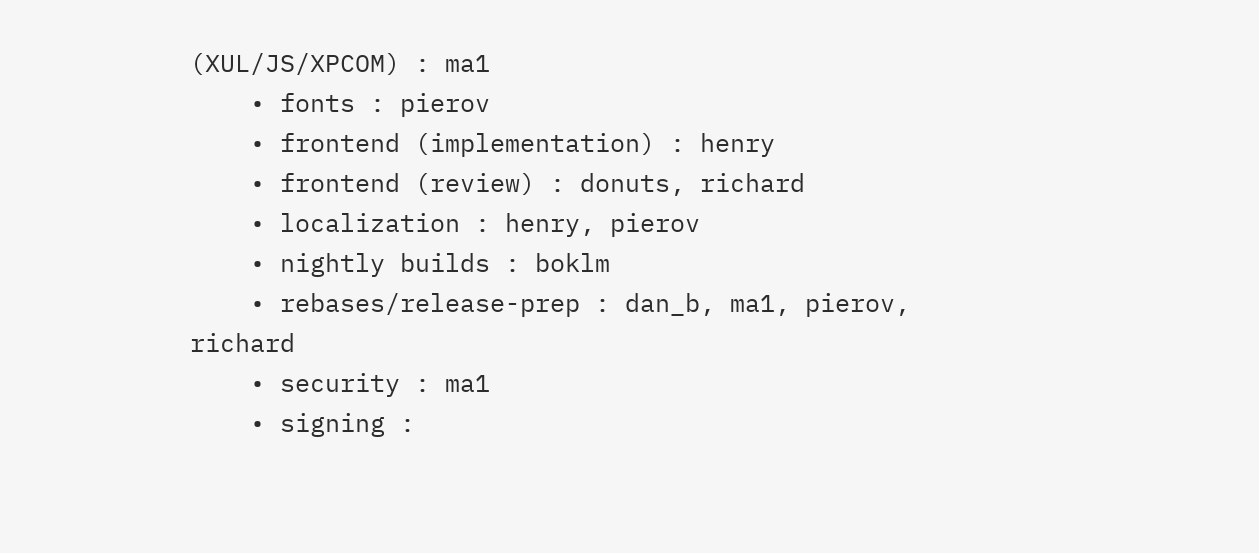(XUL/JS/XPCOM) : ma1
    • fonts : pierov
    • frontend (implementation) : henry
    • frontend (review) : donuts, richard
    • localization : henry, pierov
    • nightly builds : boklm
    • rebases/release-prep : dan_b, ma1, pierov, richard
    • security : ma1
    • signing :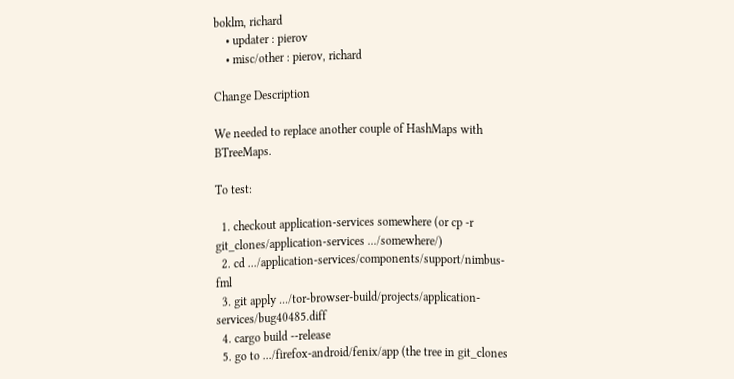boklm, richard
    • updater : pierov
    • misc/other : pierov, richard

Change Description

We needed to replace another couple of HashMaps with BTreeMaps.

To test:

  1. checkout application-services somewhere (or cp -r git_clones/application-services .../somewhere/)
  2. cd .../application-services/components/support/nimbus-fml
  3. git apply .../tor-browser-build/projects/application-services/bug40485.diff
  4. cargo build --release
  5. go to .../firefox-android/fenix/app (the tree in git_clones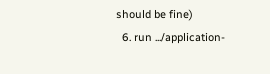should be fine)
  6. run .../application-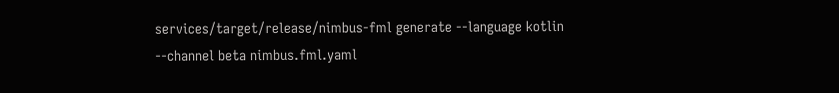services/target/release/nimbus-fml generate --language kotlin --channel beta nimbus.fml.yaml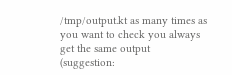/tmp/output.kt as many times as you want to check you always get the same output (suggestion: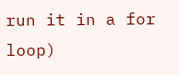run it in a for loop)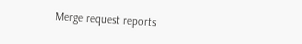Merge request reports